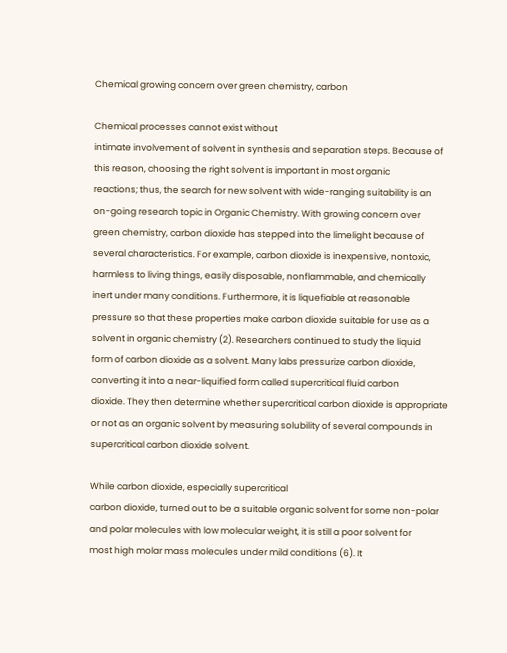Chemical growing concern over green chemistry, carbon

Chemical processes cannot exist without
intimate involvement of solvent in synthesis and separation steps. Because of
this reason, choosing the right solvent is important in most organic
reactions; thus, the search for new solvent with wide-ranging suitability is an
on-going research topic in Organic Chemistry. With growing concern over
green chemistry, carbon dioxide has stepped into the limelight because of
several characteristics. For example, carbon dioxide is inexpensive, nontoxic,
harmless to living things, easily disposable, nonflammable, and chemically
inert under many conditions. Furthermore, it is liquefiable at reasonable
pressure so that these properties make carbon dioxide suitable for use as a
solvent in organic chemistry (2). Researchers continued to study the liquid
form of carbon dioxide as a solvent. Many labs pressurize carbon dioxide,
converting it into a near-liquified form called supercritical fluid carbon
dioxide. They then determine whether supercritical carbon dioxide is appropriate
or not as an organic solvent by measuring solubility of several compounds in
supercritical carbon dioxide solvent.

While carbon dioxide, especially supercritical
carbon dioxide, turned out to be a suitable organic solvent for some non-polar
and polar molecules with low molecular weight, it is still a poor solvent for
most high molar mass molecules under mild conditions (6). It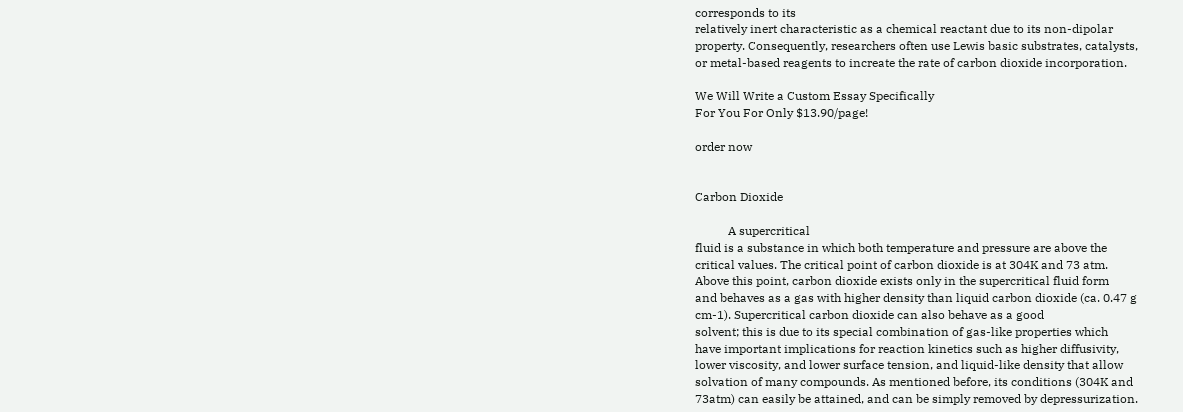corresponds to its
relatively inert characteristic as a chemical reactant due to its non-dipolar
property. Consequently, researchers often use Lewis basic substrates, catalysts,
or metal-based reagents to increate the rate of carbon dioxide incorporation.

We Will Write a Custom Essay Specifically
For You For Only $13.90/page!

order now


Carbon Dioxide

           A supercritical
fluid is a substance in which both temperature and pressure are above the
critical values. The critical point of carbon dioxide is at 304K and 73 atm.
Above this point, carbon dioxide exists only in the supercritical fluid form
and behaves as a gas with higher density than liquid carbon dioxide (ca. 0.47 g
cm-1). Supercritical carbon dioxide can also behave as a good
solvent; this is due to its special combination of gas-like properties which
have important implications for reaction kinetics such as higher diffusivity,
lower viscosity, and lower surface tension, and liquid-like density that allow
solvation of many compounds. As mentioned before, its conditions (304K and
73atm) can easily be attained, and can be simply removed by depressurization.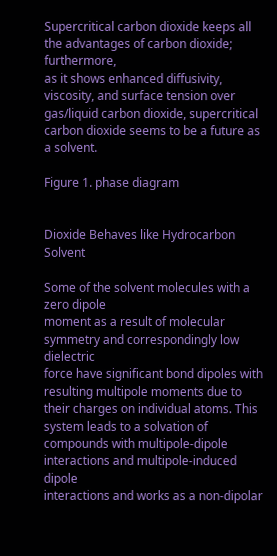Supercritical carbon dioxide keeps all the advantages of carbon dioxide; furthermore,
as it shows enhanced diffusivity, viscosity, and surface tension over
gas/liquid carbon dioxide, supercritical carbon dioxide seems to be a future as
a solvent.

Figure 1. phase diagram


Dioxide Behaves like Hydrocarbon Solvent

Some of the solvent molecules with a zero dipole
moment as a result of molecular symmetry and correspondingly low dielectric
force have significant bond dipoles with resulting multipole moments due to
their charges on individual atoms. This system leads to a solvation of
compounds with multipole-dipole interactions and multipole-induced dipole
interactions and works as a non-dipolar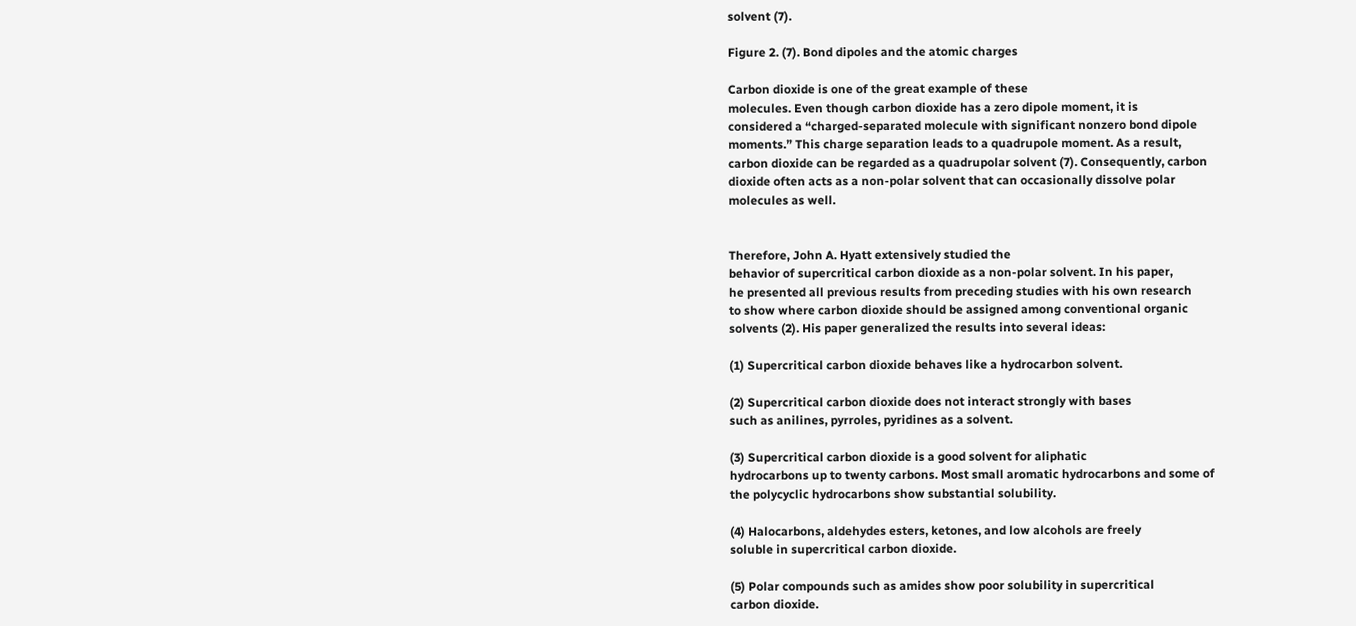solvent (7).

Figure 2. (7). Bond dipoles and the atomic charges

Carbon dioxide is one of the great example of these
molecules. Even though carbon dioxide has a zero dipole moment, it is
considered a “charged-separated molecule with significant nonzero bond dipole
moments.” This charge separation leads to a quadrupole moment. As a result,
carbon dioxide can be regarded as a quadrupolar solvent (7). Consequently, carbon
dioxide often acts as a non-polar solvent that can occasionally dissolve polar
molecules as well.


Therefore, John A. Hyatt extensively studied the
behavior of supercritical carbon dioxide as a non-polar solvent. In his paper,
he presented all previous results from preceding studies with his own research
to show where carbon dioxide should be assigned among conventional organic
solvents (2). His paper generalized the results into several ideas:

(1) Supercritical carbon dioxide behaves like a hydrocarbon solvent.

(2) Supercritical carbon dioxide does not interact strongly with bases
such as anilines, pyrroles, pyridines as a solvent.

(3) Supercritical carbon dioxide is a good solvent for aliphatic
hydrocarbons up to twenty carbons. Most small aromatic hydrocarbons and some of
the polycyclic hydrocarbons show substantial solubility.

(4) Halocarbons, aldehydes esters, ketones, and low alcohols are freely
soluble in supercritical carbon dioxide.

(5) Polar compounds such as amides show poor solubility in supercritical
carbon dioxide.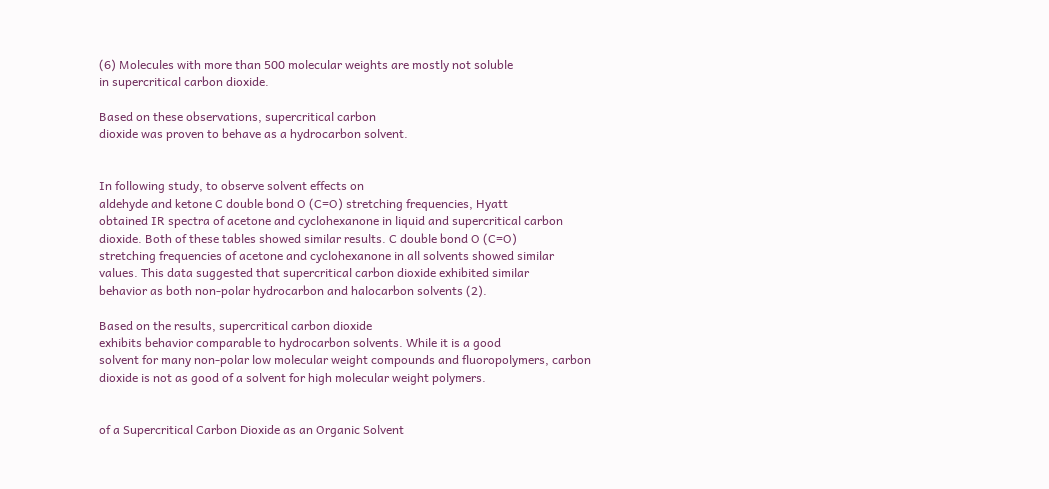(6) Molecules with more than 500 molecular weights are mostly not soluble
in supercritical carbon dioxide.

Based on these observations, supercritical carbon
dioxide was proven to behave as a hydrocarbon solvent.


In following study, to observe solvent effects on
aldehyde and ketone C double bond O (C=O) stretching frequencies, Hyatt
obtained IR spectra of acetone and cyclohexanone in liquid and supercritical carbon
dioxide. Both of these tables showed similar results. C double bond O (C=O)
stretching frequencies of acetone and cyclohexanone in all solvents showed similar
values. This data suggested that supercritical carbon dioxide exhibited similar
behavior as both non-polar hydrocarbon and halocarbon solvents (2).

Based on the results, supercritical carbon dioxide
exhibits behavior comparable to hydrocarbon solvents. While it is a good
solvent for many non-polar low molecular weight compounds and fluoropolymers, carbon
dioxide is not as good of a solvent for high molecular weight polymers.


of a Supercritical Carbon Dioxide as an Organic Solvent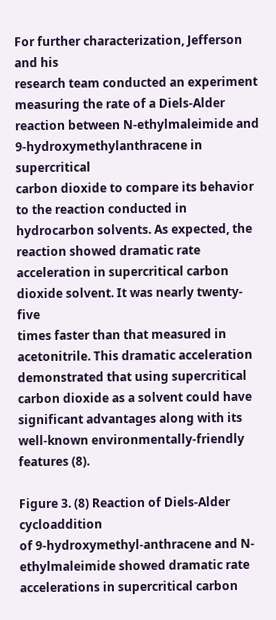For further characterization, Jefferson and his
research team conducted an experiment measuring the rate of a Diels-Alder
reaction between N-ethylmaleimide and 9-hydroxymethylanthracene in supercritical
carbon dioxide to compare its behavior to the reaction conducted in
hydrocarbon solvents. As expected, the reaction showed dramatic rate
acceleration in supercritical carbon dioxide solvent. It was nearly twenty-five
times faster than that measured in acetonitrile. This dramatic acceleration
demonstrated that using supercritical carbon dioxide as a solvent could have
significant advantages along with its well-known environmentally-friendly
features (8).

Figure 3. (8) Reaction of Diels-Alder cycloaddition
of 9-hydroxymethyl-anthracene and N-ethylmaleimide showed dramatic rate
accelerations in supercritical carbon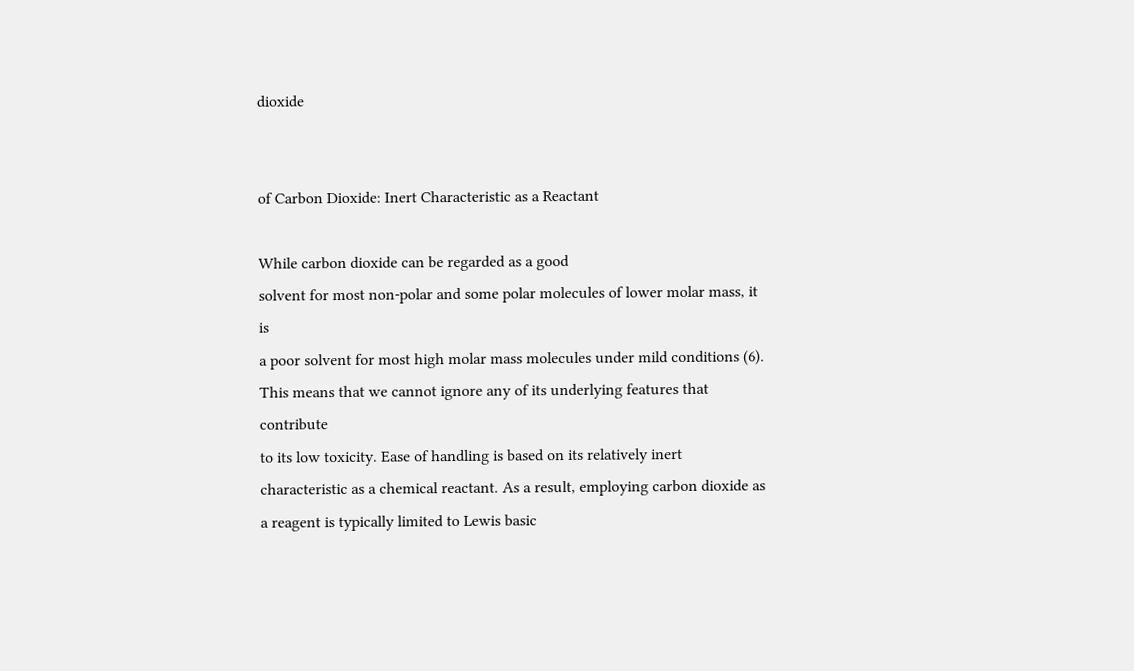dioxide


of Carbon Dioxide: Inert Characteristic as a Reactant

While carbon dioxide can be regarded as a good
solvent for most non-polar and some polar molecules of lower molar mass, it is
a poor solvent for most high molar mass molecules under mild conditions (6).
This means that we cannot ignore any of its underlying features that contribute
to its low toxicity. Ease of handling is based on its relatively inert
characteristic as a chemical reactant. As a result, employing carbon dioxide as
a reagent is typically limited to Lewis basic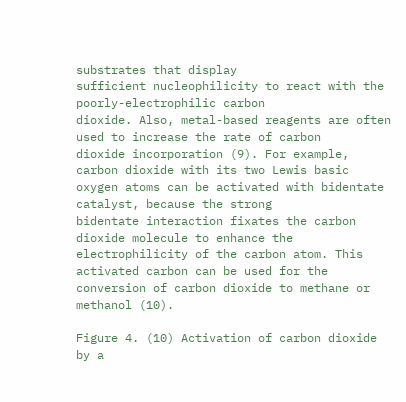substrates that display
sufficient nucleophilicity to react with the poorly-electrophilic carbon
dioxide. Also, metal-based reagents are often used to increase the rate of carbon
dioxide incorporation (9). For example, carbon dioxide with its two Lewis basic
oxygen atoms can be activated with bidentate catalyst, because the strong
bidentate interaction fixates the carbon dioxide molecule to enhance the
electrophilicity of the carbon atom. This activated carbon can be used for the
conversion of carbon dioxide to methane or methanol (10).

Figure 4. (10) Activation of carbon dioxide by a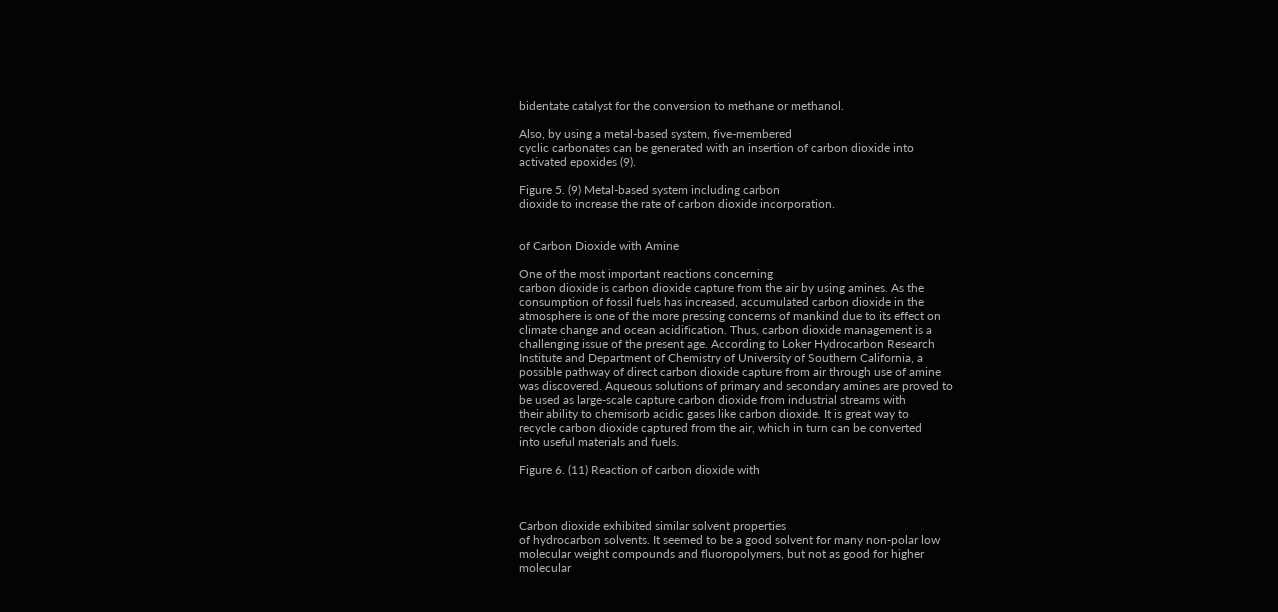bidentate catalyst for the conversion to methane or methanol.

Also, by using a metal-based system, five-membered
cyclic carbonates can be generated with an insertion of carbon dioxide into
activated epoxides (9).

Figure 5. (9) Metal-based system including carbon
dioxide to increase the rate of carbon dioxide incorporation.


of Carbon Dioxide with Amine

One of the most important reactions concerning
carbon dioxide is carbon dioxide capture from the air by using amines. As the
consumption of fossil fuels has increased, accumulated carbon dioxide in the
atmosphere is one of the more pressing concerns of mankind due to its effect on
climate change and ocean acidification. Thus, carbon dioxide management is a
challenging issue of the present age. According to Loker Hydrocarbon Research
Institute and Department of Chemistry of University of Southern California, a
possible pathway of direct carbon dioxide capture from air through use of amine
was discovered. Aqueous solutions of primary and secondary amines are proved to
be used as large-scale capture carbon dioxide from industrial streams with
their ability to chemisorb acidic gases like carbon dioxide. It is great way to
recycle carbon dioxide captured from the air, which in turn can be converted
into useful materials and fuels.

Figure 6. (11) Reaction of carbon dioxide with



Carbon dioxide exhibited similar solvent properties
of hydrocarbon solvents. It seemed to be a good solvent for many non-polar low
molecular weight compounds and fluoropolymers, but not as good for higher
molecular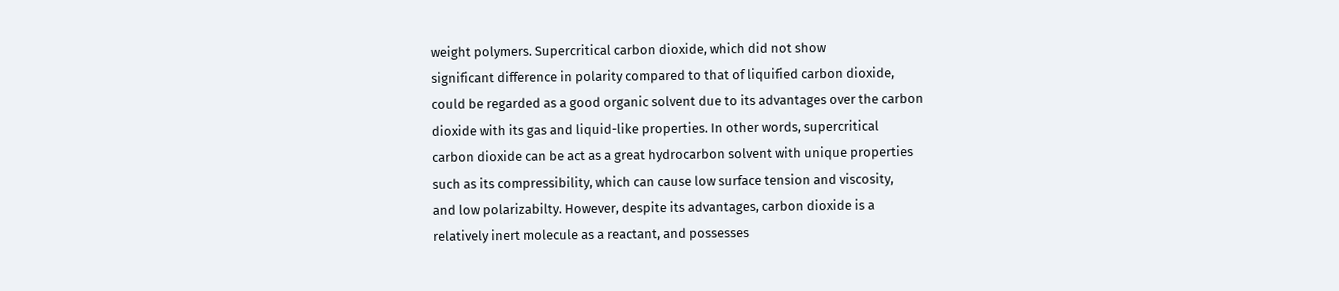weight polymers. Supercritical carbon dioxide, which did not show
significant difference in polarity compared to that of liquified carbon dioxide,
could be regarded as a good organic solvent due to its advantages over the carbon
dioxide with its gas and liquid-like properties. In other words, supercritical
carbon dioxide can be act as a great hydrocarbon solvent with unique properties
such as its compressibility, which can cause low surface tension and viscosity,
and low polarizabilty. However, despite its advantages, carbon dioxide is a
relatively inert molecule as a reactant, and possesses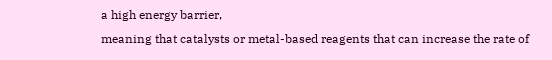a high energy barrier,
meaning that catalysts or metal-based reagents that can increase the rate of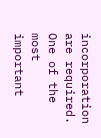incorporation are required. One of the most important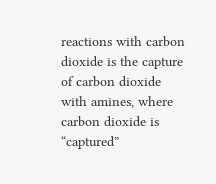reactions with carbon
dioxide is the capture of carbon dioxide with amines, where carbon dioxide is
“captured”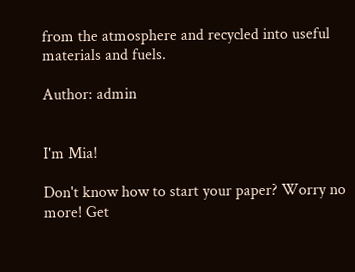from the atmosphere and recycled into useful materials and fuels.

Author: admin


I'm Mia!

Don't know how to start your paper? Worry no more! Get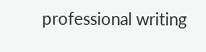professional writing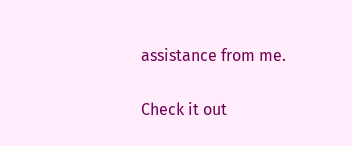assistance from me.

Check it out